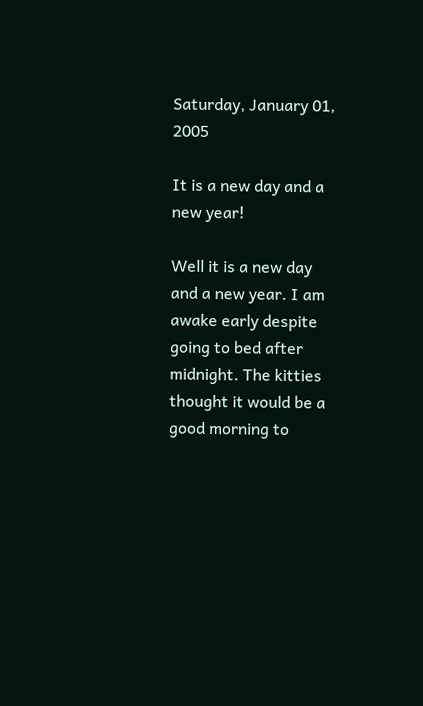Saturday, January 01, 2005

It is a new day and a new year!

Well it is a new day and a new year. I am awake early despite going to bed after midnight. The kitties thought it would be a good morning to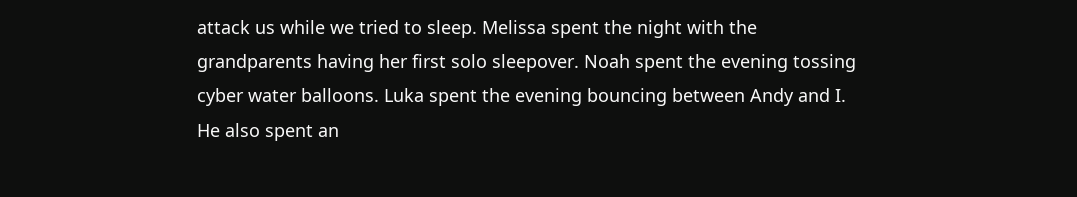attack us while we tried to sleep. Melissa spent the night with the grandparents having her first solo sleepover. Noah spent the evening tossing cyber water balloons. Luka spent the evening bouncing between Andy and I. He also spent an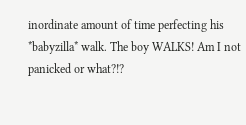inordinate amount of time perfecting his *babyzilla* walk. The boy WALKS! Am I not panicked or what?!?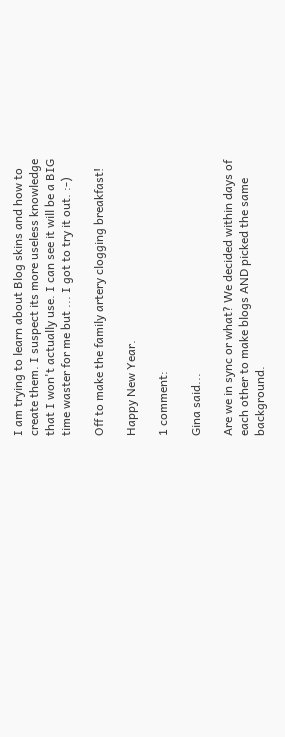I am trying to learn about Blog skins and how to create them. I suspect its more useless knowledge that I won't actually use. I can see it will be a BIG time waster for me but ... I got to try it out. :-)

Off to make the family artery clogging breakfast!

Happy New Year.

1 comment:

Gina said...

Are we in sync or what? We decided within days of each other to make blogs AND picked the same background.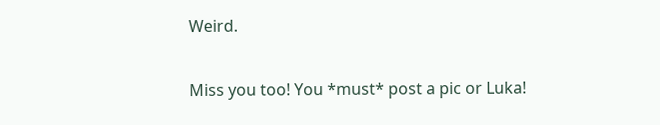Weird.

Miss you too! You *must* post a pic or Luka!